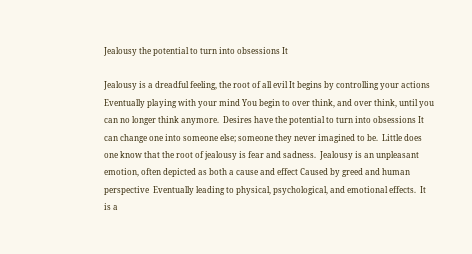Jealousy the potential to turn into obsessions It

Jealousy is a dreadful feeling, the root of all evil It begins by controlling your actions Eventually playing with your mind You begin to over think, and over think, until you can no longer think anymore.  Desires have the potential to turn into obsessions It can change one into someone else; someone they never imagined to be.  Little does one know that the root of jealousy is fear and sadness.  Jealousy is an unpleasant emotion, often depicted as both a cause and effect Caused by greed and human perspective  Eventually leading to physical, psychological, and emotional effects.  It is a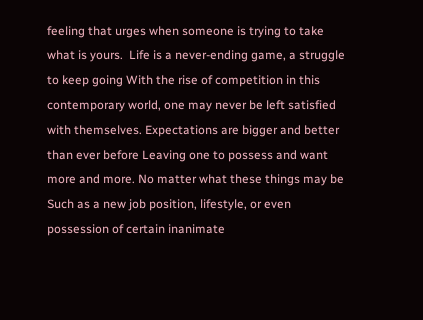feeling that urges when someone is trying to take what is yours.  Life is a never-ending game, a struggle to keep going With the rise of competition in this contemporary world, one may never be left satisfied with themselves. Expectations are bigger and better than ever before Leaving one to possess and want more and more. No matter what these things may be Such as a new job position, lifestyle, or even possession of certain inanimate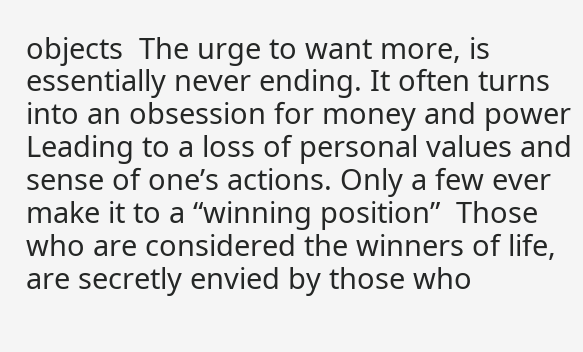objects  The urge to want more, is essentially never ending. It often turns into an obsession for money and power Leading to a loss of personal values and sense of one’s actions. Only a few ever make it to a “winning position”  Those who are considered the winners of life, are secretly envied by those who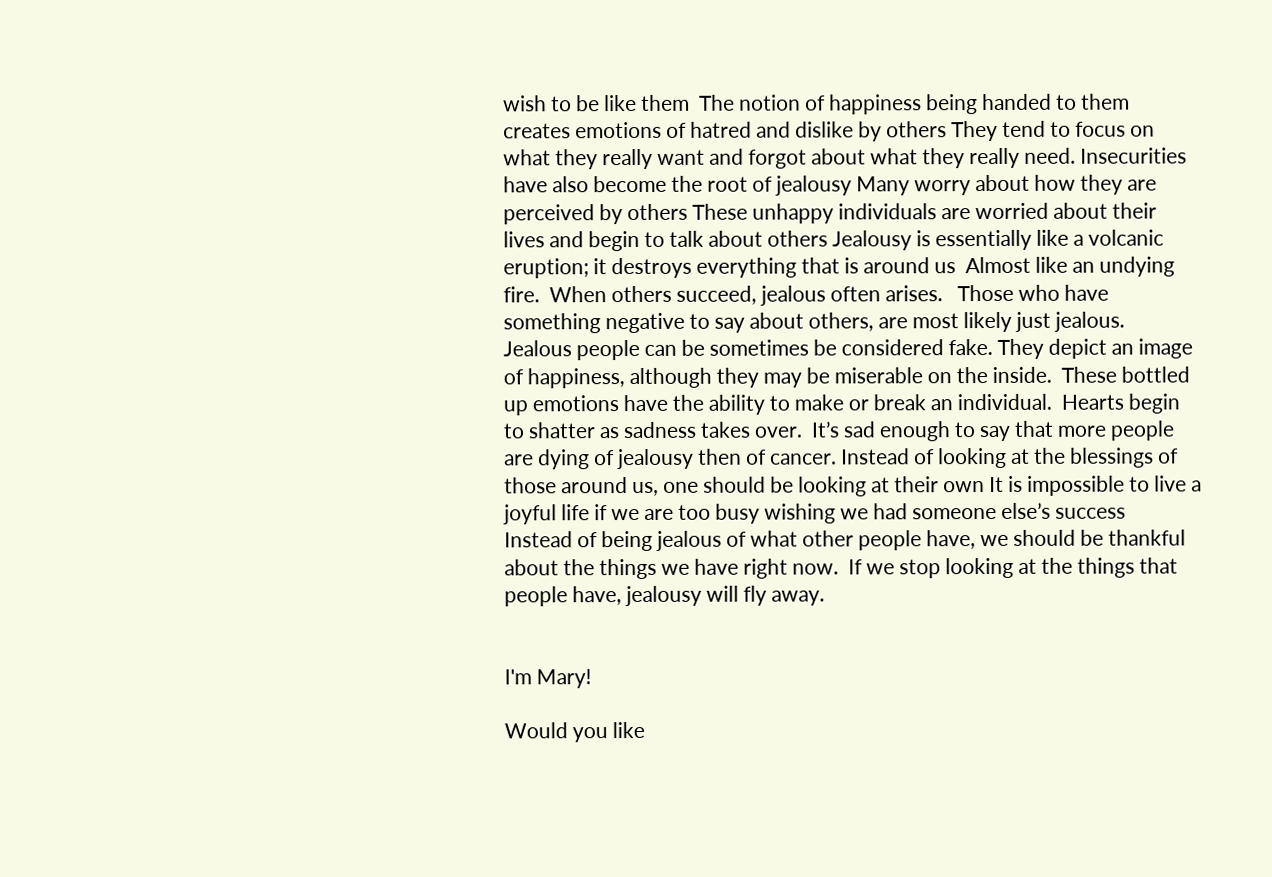wish to be like them  The notion of happiness being handed to them creates emotions of hatred and dislike by others They tend to focus on what they really want and forgot about what they really need. Insecurities have also become the root of jealousy Many worry about how they are perceived by others These unhappy individuals are worried about their lives and begin to talk about others Jealousy is essentially like a volcanic eruption; it destroys everything that is around us  Almost like an undying fire.  When others succeed, jealous often arises.   Those who have something negative to say about others, are most likely just jealous.  Jealous people can be sometimes be considered fake. They depict an image of happiness, although they may be miserable on the inside.  These bottled up emotions have the ability to make or break an individual.  Hearts begin to shatter as sadness takes over.  It’s sad enough to say that more people are dying of jealousy then of cancer. Instead of looking at the blessings of those around us, one should be looking at their own It is impossible to live a joyful life if we are too busy wishing we had someone else’s success  Instead of being jealous of what other people have, we should be thankful about the things we have right now.  If we stop looking at the things that people have, jealousy will fly away.


I'm Mary!

Would you like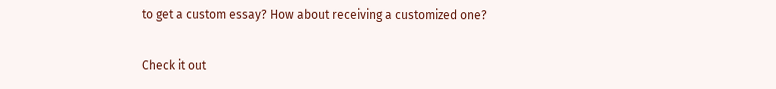to get a custom essay? How about receiving a customized one?

Check it out